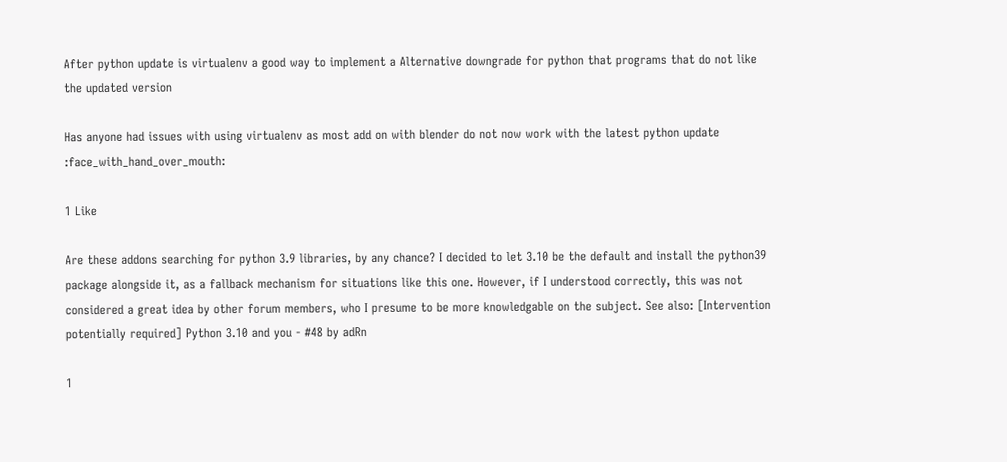After python update is virtualenv a good way to implement a Alternative downgrade for python that programs that do not like the updated version

Has anyone had issues with using virtualenv as most add on with blender do not now work with the latest python update :face_with_hand_over_mouth:

1 Like

Are these addons searching for python 3.9 libraries, by any chance? I decided to let 3.10 be the default and install the python39 package alongside it, as a fallback mechanism for situations like this one. However, if I understood correctly, this was not considered a great idea by other forum members, who I presume to be more knowledgable on the subject. See also: [Intervention potentially required] Python 3.10 and you - #48 by adRn

1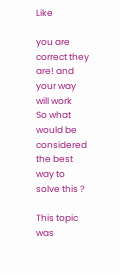Like

you are correct they are! and your way will work
So what would be considered the best way to solve this ?

This topic was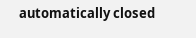automatically closed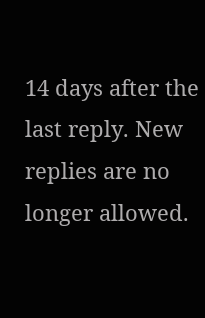14 days after the last reply. New replies are no longer allowed.